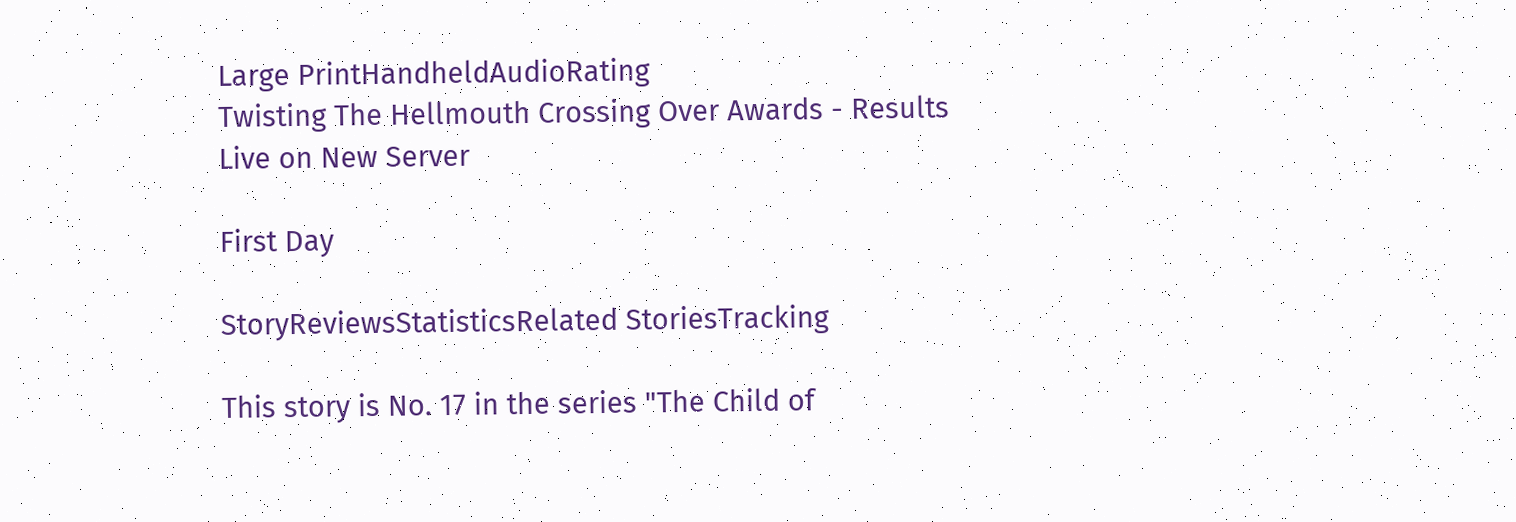Large PrintHandheldAudioRating
Twisting The Hellmouth Crossing Over Awards - Results
Live on New Server

First Day

StoryReviewsStatisticsRelated StoriesTracking

This story is No. 17 in the series "The Child of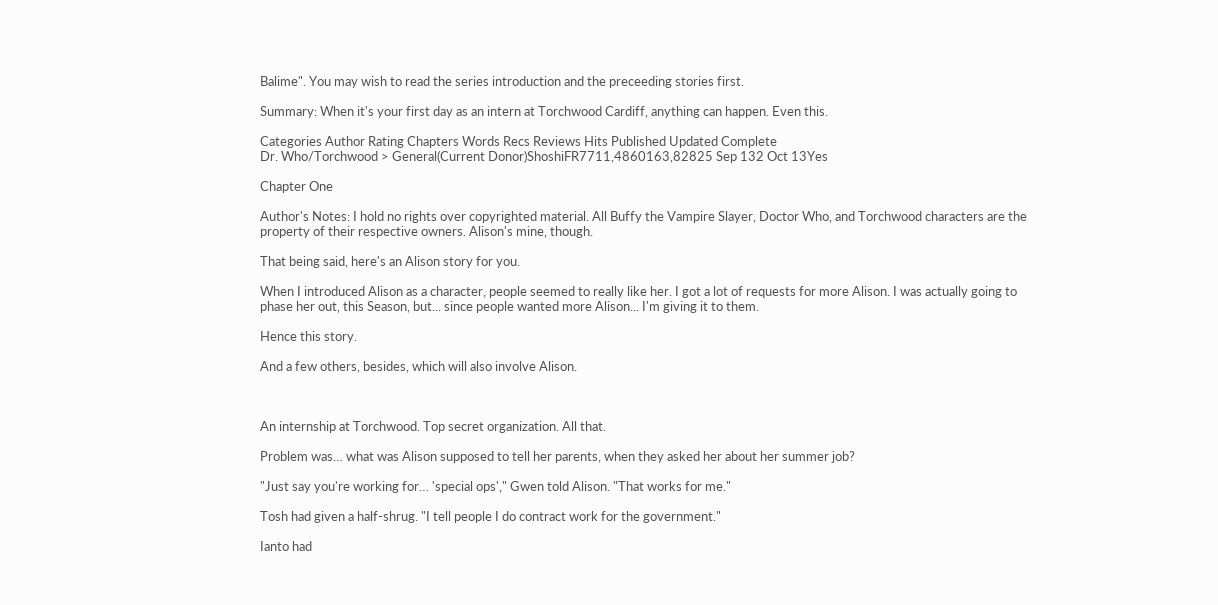Balime". You may wish to read the series introduction and the preceeding stories first.

Summary: When it's your first day as an intern at Torchwood Cardiff, anything can happen. Even this.

Categories Author Rating Chapters Words Recs Reviews Hits Published Updated Complete
Dr. Who/Torchwood > General(Current Donor)ShoshiFR7711,4860163,82825 Sep 132 Oct 13Yes

Chapter One

Author's Notes: I hold no rights over copyrighted material. All Buffy the Vampire Slayer, Doctor Who, and Torchwood characters are the property of their respective owners. Alison's mine, though.

That being said, here's an Alison story for you.

When I introduced Alison as a character, people seemed to really like her. I got a lot of requests for more Alison. I was actually going to phase her out, this Season, but... since people wanted more Alison... I'm giving it to them.

Hence this story.

And a few others, besides, which will also involve Alison.



An internship at Torchwood. Top secret organization. All that.

Problem was… what was Alison supposed to tell her parents, when they asked her about her summer job?

"Just say you're working for… 'special ops'," Gwen told Alison. "That works for me."

Tosh had given a half-shrug. "I tell people I do contract work for the government."

Ianto had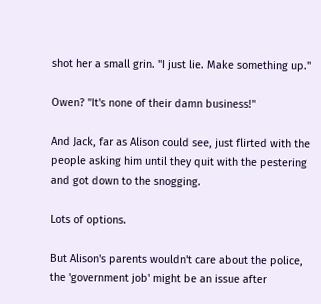shot her a small grin. "I just lie. Make something up."

Owen? "It's none of their damn business!"

And Jack, far as Alison could see, just flirted with the people asking him until they quit with the pestering and got down to the snogging.

Lots of options.

But Alison's parents wouldn't care about the police, the 'government job' might be an issue after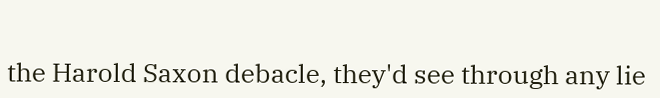the Harold Saxon debacle, they'd see through any lie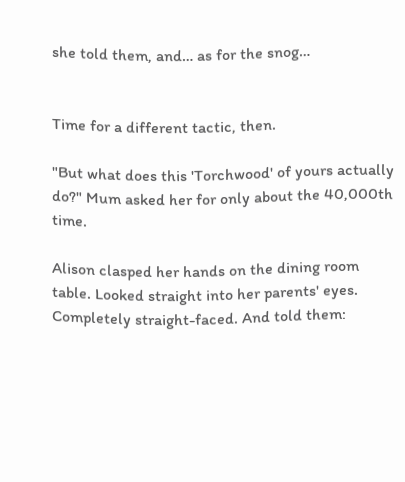she told them, and… as for the snog…


Time for a different tactic, then.

"But what does this 'Torchwood' of yours actually do?" Mum asked her for only about the 40,000th time.

Alison clasped her hands on the dining room table. Looked straight into her parents' eyes. Completely straight-faced. And told them: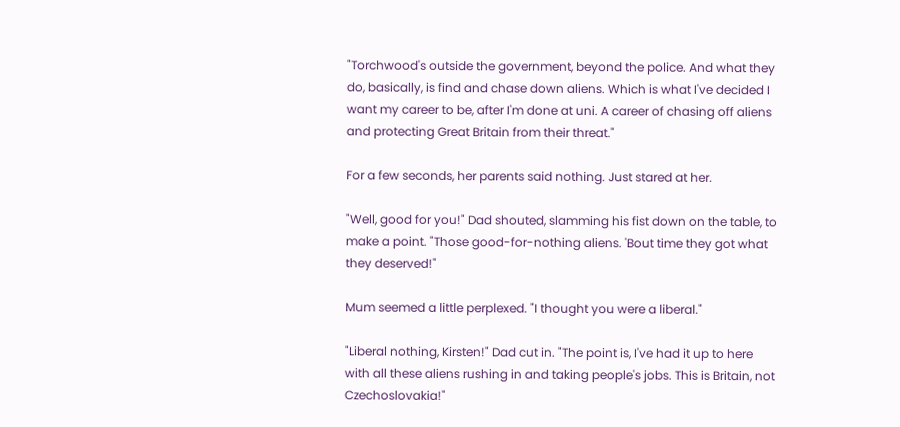"Torchwood's outside the government, beyond the police. And what they do, basically, is find and chase down aliens. Which is what I've decided I want my career to be, after I'm done at uni. A career of chasing off aliens and protecting Great Britain from their threat."

For a few seconds, her parents said nothing. Just stared at her.

"Well, good for you!" Dad shouted, slamming his fist down on the table, to make a point. "Those good-for-nothing aliens. 'Bout time they got what they deserved!"

Mum seemed a little perplexed. "I thought you were a liberal."

"Liberal nothing, Kirsten!" Dad cut in. "The point is, I've had it up to here with all these aliens rushing in and taking people's jobs. This is Britain, not Czechoslovakia!"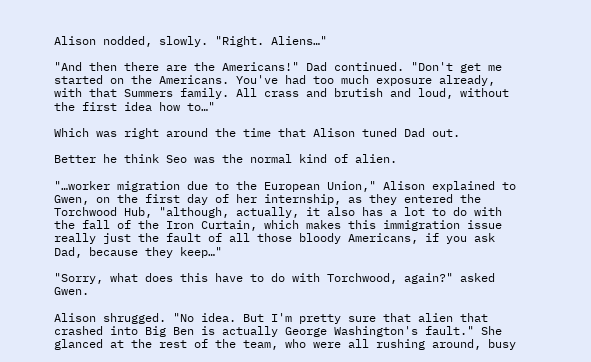Alison nodded, slowly. "Right. Aliens…"

"And then there are the Americans!" Dad continued. "Don't get me started on the Americans. You've had too much exposure already, with that Summers family. All crass and brutish and loud, without the first idea how to…"

Which was right around the time that Alison tuned Dad out.

Better he think Seo was the normal kind of alien.

"…worker migration due to the European Union," Alison explained to Gwen, on the first day of her internship, as they entered the Torchwood Hub, "although, actually, it also has a lot to do with the fall of the Iron Curtain, which makes this immigration issue really just the fault of all those bloody Americans, if you ask Dad, because they keep…"

"Sorry, what does this have to do with Torchwood, again?" asked Gwen.

Alison shrugged. "No idea. But I'm pretty sure that alien that crashed into Big Ben is actually George Washington's fault." She glanced at the rest of the team, who were all rushing around, busy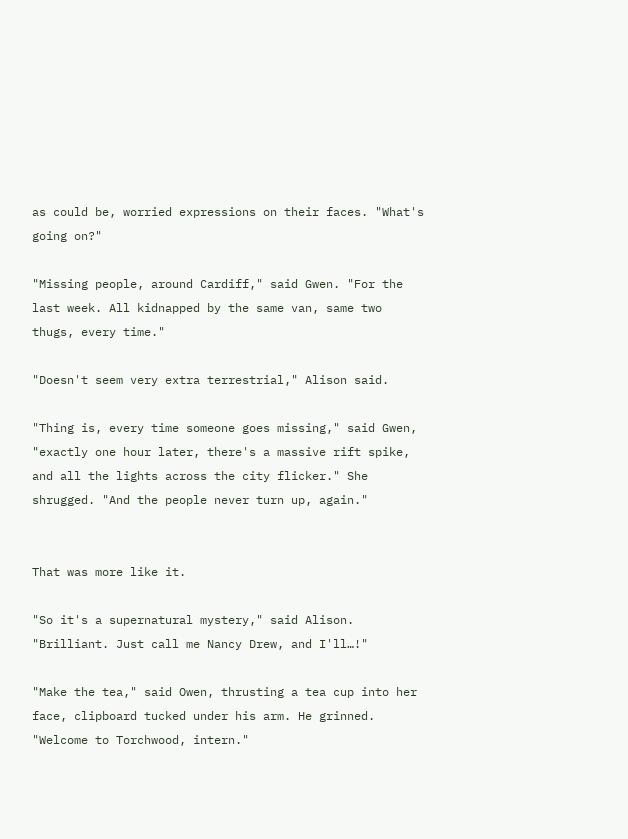as could be, worried expressions on their faces. "What's going on?"

"Missing people, around Cardiff," said Gwen. "For the last week. All kidnapped by the same van, same two thugs, every time."

"Doesn't seem very extra terrestrial," Alison said.

"Thing is, every time someone goes missing," said Gwen, "exactly one hour later, there's a massive rift spike, and all the lights across the city flicker." She shrugged. "And the people never turn up, again."


That was more like it.

"So it's a supernatural mystery," said Alison. "Brilliant. Just call me Nancy Drew, and I'll…!"

"Make the tea," said Owen, thrusting a tea cup into her face, clipboard tucked under his arm. He grinned. "Welcome to Torchwood, intern."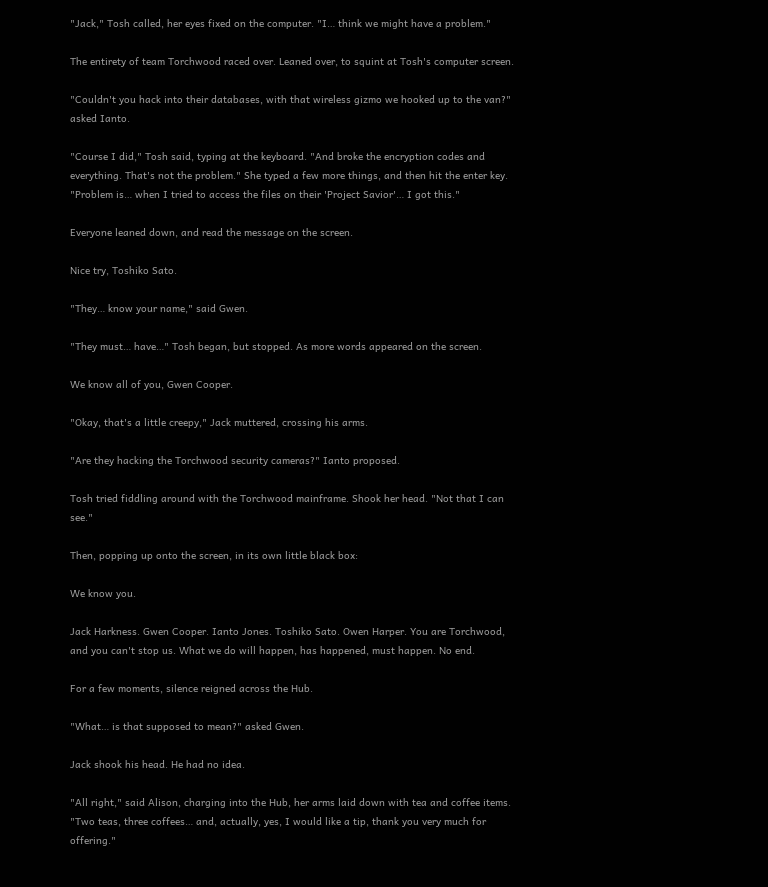"Jack," Tosh called, her eyes fixed on the computer. "I… think we might have a problem."

The entirety of team Torchwood raced over. Leaned over, to squint at Tosh's computer screen.

"Couldn't you hack into their databases, with that wireless gizmo we hooked up to the van?" asked Ianto.

"Course I did," Tosh said, typing at the keyboard. "And broke the encryption codes and everything. That's not the problem." She typed a few more things, and then hit the enter key. "Problem is… when I tried to access the files on their 'Project Savior'… I got this."

Everyone leaned down, and read the message on the screen.

Nice try, Toshiko Sato.

"They… know your name," said Gwen.

"They must… have…" Tosh began, but stopped. As more words appeared on the screen.

We know all of you, Gwen Cooper.

"Okay, that's a little creepy," Jack muttered, crossing his arms.

"Are they hacking the Torchwood security cameras?" Ianto proposed.

Tosh tried fiddling around with the Torchwood mainframe. Shook her head. "Not that I can see."

Then, popping up onto the screen, in its own little black box:

We know you.

Jack Harkness. Gwen Cooper. Ianto Jones. Toshiko Sato. Owen Harper. You are Torchwood, and you can't stop us. What we do will happen, has happened, must happen. No end.

For a few moments, silence reigned across the Hub.

"What… is that supposed to mean?" asked Gwen.

Jack shook his head. He had no idea.

"All right," said Alison, charging into the Hub, her arms laid down with tea and coffee items. "Two teas, three coffees… and, actually, yes, I would like a tip, thank you very much for offering."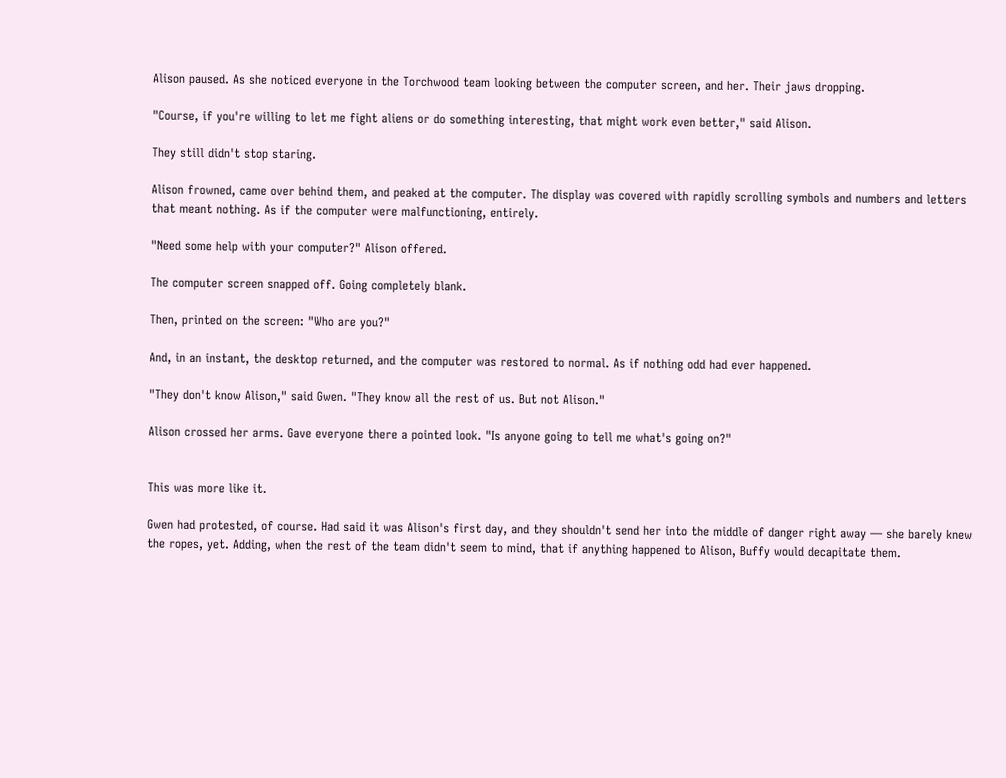Alison paused. As she noticed everyone in the Torchwood team looking between the computer screen, and her. Their jaws dropping.

"Course, if you're willing to let me fight aliens or do something interesting, that might work even better," said Alison.

They still didn't stop staring.

Alison frowned, came over behind them, and peaked at the computer. The display was covered with rapidly scrolling symbols and numbers and letters that meant nothing. As if the computer were malfunctioning, entirely.

"Need some help with your computer?" Alison offered.

The computer screen snapped off. Going completely blank.

Then, printed on the screen: "Who are you?"

And, in an instant, the desktop returned, and the computer was restored to normal. As if nothing odd had ever happened.

"They don't know Alison," said Gwen. "They know all the rest of us. But not Alison."

Alison crossed her arms. Gave everyone there a pointed look. "Is anyone going to tell me what's going on?"


This was more like it.

Gwen had protested, of course. Had said it was Alison's first day, and they shouldn't send her into the middle of danger right away — she barely knew the ropes, yet. Adding, when the rest of the team didn't seem to mind, that if anything happened to Alison, Buffy would decapitate them.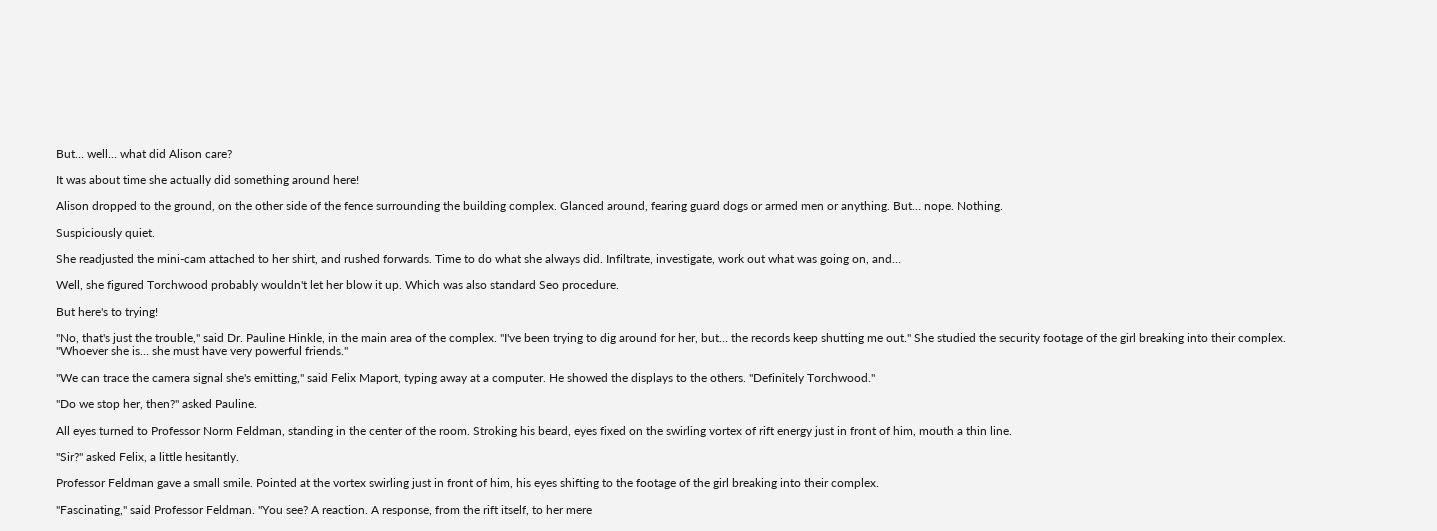But… well… what did Alison care?

It was about time she actually did something around here!

Alison dropped to the ground, on the other side of the fence surrounding the building complex. Glanced around, fearing guard dogs or armed men or anything. But… nope. Nothing.

Suspiciously quiet.

She readjusted the mini-cam attached to her shirt, and rushed forwards. Time to do what she always did. Infiltrate, investigate, work out what was going on, and…

Well, she figured Torchwood probably wouldn't let her blow it up. Which was also standard Seo procedure.

But here's to trying!

"No, that's just the trouble," said Dr. Pauline Hinkle, in the main area of the complex. "I've been trying to dig around for her, but… the records keep shutting me out." She studied the security footage of the girl breaking into their complex. "Whoever she is… she must have very powerful friends."

"We can trace the camera signal she's emitting," said Felix Maport, typing away at a computer. He showed the displays to the others. "Definitely Torchwood."

"Do we stop her, then?" asked Pauline.

All eyes turned to Professor Norm Feldman, standing in the center of the room. Stroking his beard, eyes fixed on the swirling vortex of rift energy just in front of him, mouth a thin line.

"Sir?" asked Felix, a little hesitantly.

Professor Feldman gave a small smile. Pointed at the vortex swirling just in front of him, his eyes shifting to the footage of the girl breaking into their complex.

"Fascinating," said Professor Feldman. "You see? A reaction. A response, from the rift itself, to her mere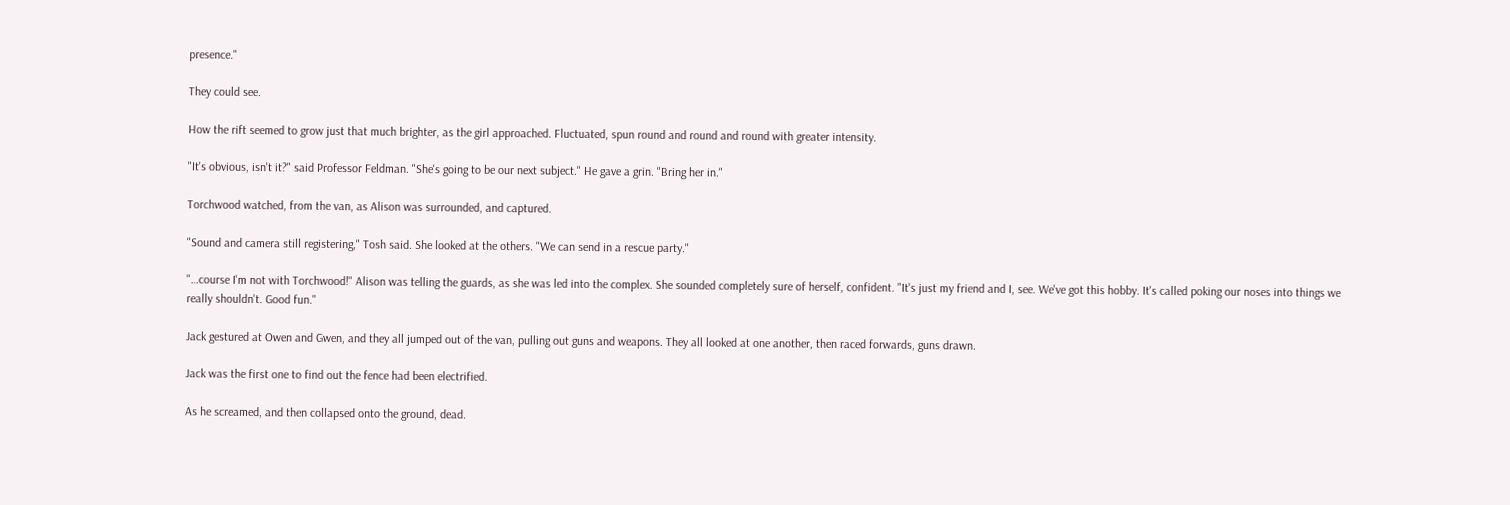presence."

They could see.

How the rift seemed to grow just that much brighter, as the girl approached. Fluctuated, spun round and round and round with greater intensity.

"It's obvious, isn't it?" said Professor Feldman. "She's going to be our next subject." He gave a grin. "Bring her in."

Torchwood watched, from the van, as Alison was surrounded, and captured.

"Sound and camera still registering," Tosh said. She looked at the others. "We can send in a rescue party."

"…course I'm not with Torchwood!" Alison was telling the guards, as she was led into the complex. She sounded completely sure of herself, confident. "It's just my friend and I, see. We've got this hobby. It's called poking our noses into things we really shouldn't. Good fun."

Jack gestured at Owen and Gwen, and they all jumped out of the van, pulling out guns and weapons. They all looked at one another, then raced forwards, guns drawn.

Jack was the first one to find out the fence had been electrified.

As he screamed, and then collapsed onto the ground, dead.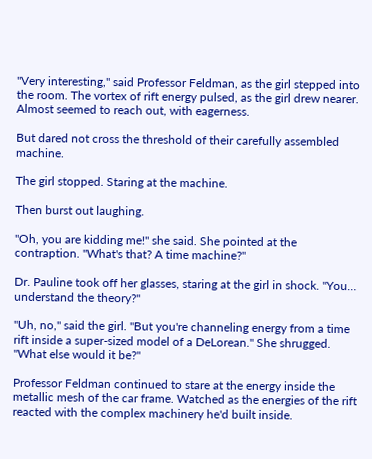"Very interesting," said Professor Feldman, as the girl stepped into the room. The vortex of rift energy pulsed, as the girl drew nearer. Almost seemed to reach out, with eagerness.

But dared not cross the threshold of their carefully assembled machine.

The girl stopped. Staring at the machine.

Then burst out laughing.

"Oh, you are kidding me!" she said. She pointed at the contraption. "What's that? A time machine?"

Dr. Pauline took off her glasses, staring at the girl in shock. "You… understand the theory?"

"Uh, no," said the girl. "But you're channeling energy from a time rift inside a super-sized model of a DeLorean." She shrugged. "What else would it be?"

Professor Feldman continued to stare at the energy inside the metallic mesh of the car frame. Watched as the energies of the rift reacted with the complex machinery he'd built inside.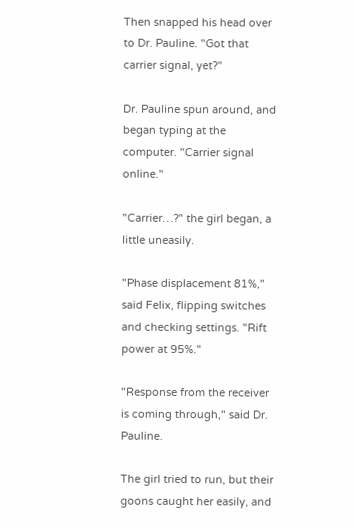Then snapped his head over to Dr. Pauline. "Got that carrier signal, yet?"

Dr. Pauline spun around, and began typing at the computer. "Carrier signal online."

"Carrier…?" the girl began, a little uneasily.

"Phase displacement 81%," said Felix, flipping switches and checking settings. "Rift power at 95%."

"Response from the receiver is coming through," said Dr. Pauline.

The girl tried to run, but their goons caught her easily, and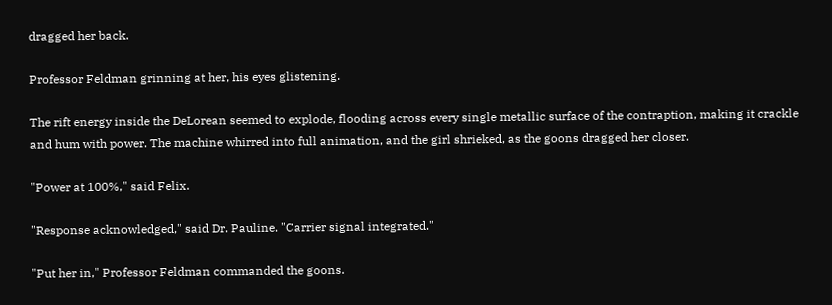dragged her back.

Professor Feldman grinning at her, his eyes glistening.

The rift energy inside the DeLorean seemed to explode, flooding across every single metallic surface of the contraption, making it crackle and hum with power. The machine whirred into full animation, and the girl shrieked, as the goons dragged her closer.

"Power at 100%," said Felix.

"Response acknowledged," said Dr. Pauline. "Carrier signal integrated."

"Put her in," Professor Feldman commanded the goons.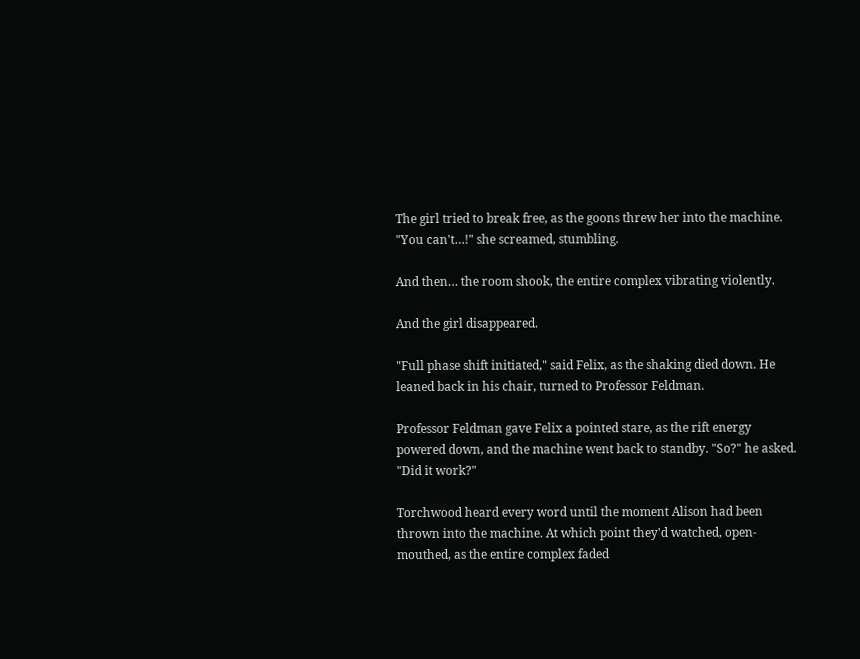The girl tried to break free, as the goons threw her into the machine. "You can't…!" she screamed, stumbling.

And then… the room shook, the entire complex vibrating violently.

And the girl disappeared.

"Full phase shift initiated," said Felix, as the shaking died down. He leaned back in his chair, turned to Professor Feldman.

Professor Feldman gave Felix a pointed stare, as the rift energy powered down, and the machine went back to standby. "So?" he asked. "Did it work?"

Torchwood heard every word until the moment Alison had been thrown into the machine. At which point they'd watched, open-mouthed, as the entire complex faded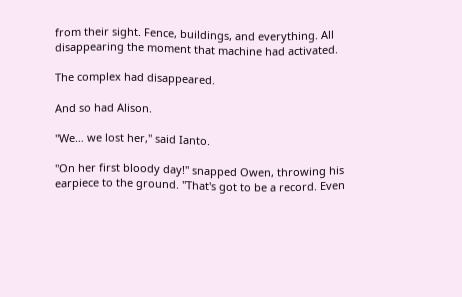from their sight. Fence, buildings, and everything. All disappearing the moment that machine had activated.

The complex had disappeared.

And so had Alison.

"We… we lost her," said Ianto.

"On her first bloody day!" snapped Owen, throwing his earpiece to the ground. "That's got to be a record. Even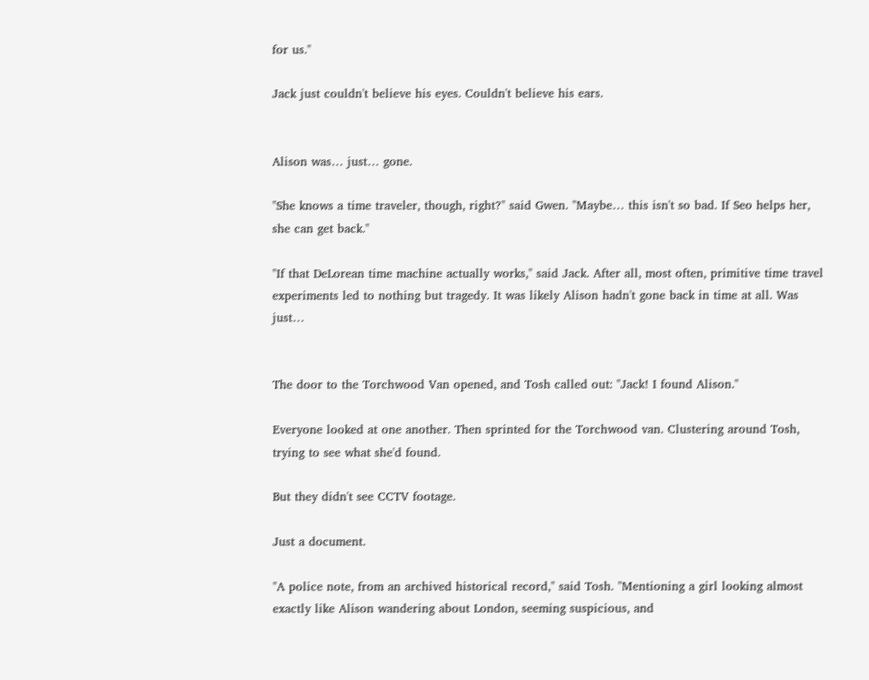for us."

Jack just couldn't believe his eyes. Couldn't believe his ears.


Alison was… just… gone.

"She knows a time traveler, though, right?" said Gwen. "Maybe… this isn't so bad. If Seo helps her, she can get back."

"If that DeLorean time machine actually works," said Jack. After all, most often, primitive time travel experiments led to nothing but tragedy. It was likely Alison hadn't gone back in time at all. Was just…


The door to the Torchwood Van opened, and Tosh called out: "Jack! I found Alison."

Everyone looked at one another. Then sprinted for the Torchwood van. Clustering around Tosh, trying to see what she'd found.

But they didn't see CCTV footage.

Just a document.

"A police note, from an archived historical record," said Tosh. "Mentioning a girl looking almost exactly like Alison wandering about London, seeming suspicious, and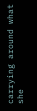carrying around what she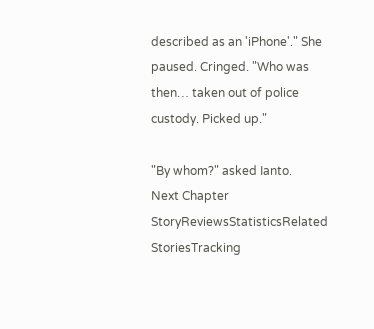described as an 'iPhone'." She paused. Cringed. "Who was then… taken out of police custody. Picked up."

"By whom?" asked Ianto.
Next Chapter
StoryReviewsStatisticsRelated StoriesTracking